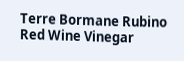Terre Bormane Rubino Red Wine Vinegar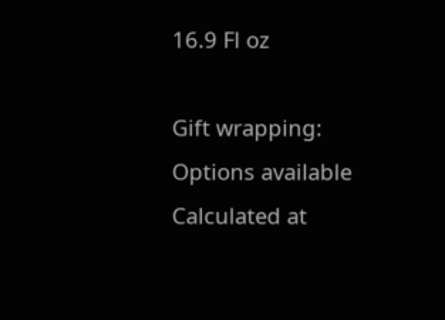16.9 Fl oz

Gift wrapping:
Options available
Calculated at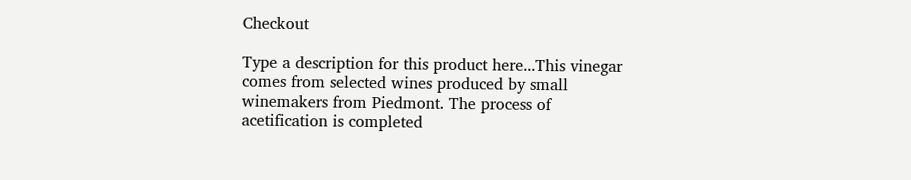Checkout

Type a description for this product here...This vinegar comes from selected wines produced by small winemakers from Piedmont. The process of acetification is completed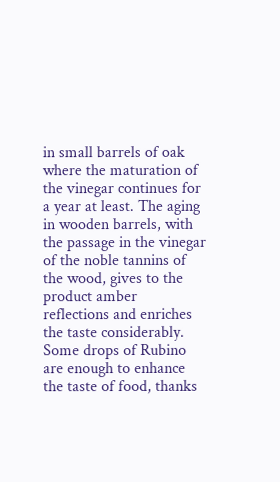in small barrels of oak where the maturation of the vinegar continues for a year at least. The aging in wooden barrels, with the passage in the vinegar of the noble tannins of the wood, gives to the product amber reflections and enriches the taste considerably. Some drops of Rubino are enough to enhance the taste of food, thanks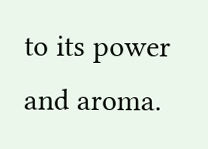to its power and aroma.